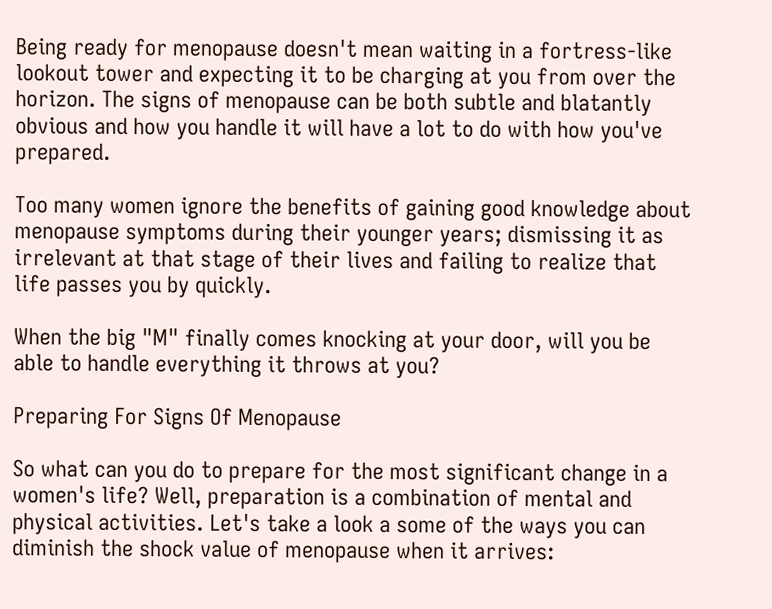Being ready for menopause doesn't mean waiting in a fortress-like lookout tower and expecting it to be charging at you from over the horizon. The signs of menopause can be both subtle and blatantly obvious and how you handle it will have a lot to do with how you've prepared.

Too many women ignore the benefits of gaining good knowledge about menopause symptoms during their younger years; dismissing it as irrelevant at that stage of their lives and failing to realize that life passes you by quickly.

When the big "M" finally comes knocking at your door, will you be able to handle everything it throws at you?

Preparing For Signs Of Menopause

So what can you do to prepare for the most significant change in a women's life? Well, preparation is a combination of mental and physical activities. Let's take a look a some of the ways you can diminish the shock value of menopause when it arrives: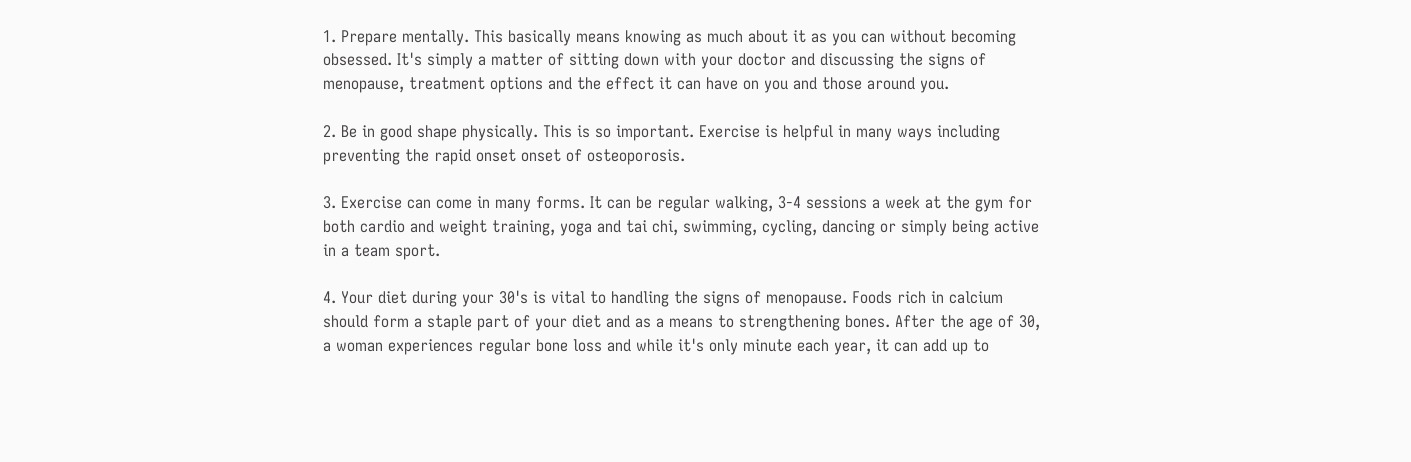1. Prepare mentally. This basically means knowing as much about it as you can without becoming obsessed. It's simply a matter of sitting down with your doctor and discussing the signs of menopause, treatment options and the effect it can have on you and those around you.

2. Be in good shape physically. This is so important. Exercise is helpful in many ways including preventing the rapid onset onset of osteoporosis.

3. Exercise can come in many forms. It can be regular walking, 3-4 sessions a week at the gym for both cardio and weight training, yoga and tai chi, swimming, cycling, dancing or simply being active in a team sport.

4. Your diet during your 30's is vital to handling the signs of menopause. Foods rich in calcium should form a staple part of your diet and as a means to strengthening bones. After the age of 30, a woman experiences regular bone loss and while it's only minute each year, it can add up to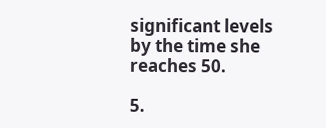significant levels by the time she reaches 50.

5.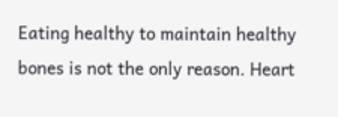Eating healthy to maintain healthy bones is not the only reason. Heart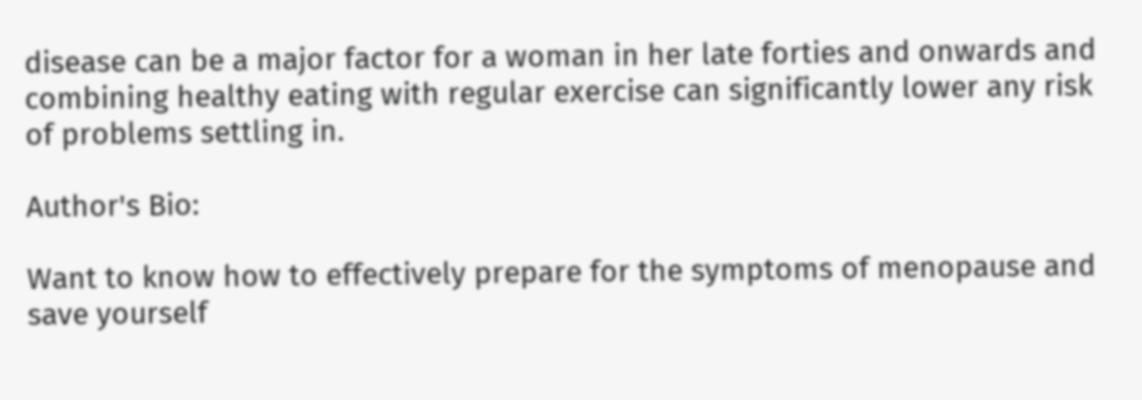disease can be a major factor for a woman in her late forties and onwards and combining healthy eating with regular exercise can significantly lower any risk of problems settling in.

Author's Bio:

Want to know how to effectively prepare for the symptoms of menopause and save yourself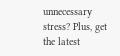unnecessary stress? Plus, get the latest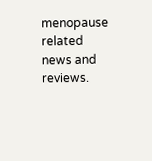menopause related news and reviews.